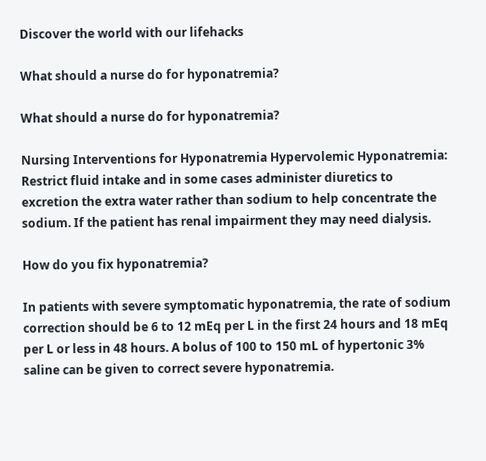Discover the world with our lifehacks

What should a nurse do for hyponatremia?

What should a nurse do for hyponatremia?

Nursing Interventions for Hyponatremia Hypervolemic Hyponatremia: Restrict fluid intake and in some cases administer diuretics to excretion the extra water rather than sodium to help concentrate the sodium. If the patient has renal impairment they may need dialysis.

How do you fix hyponatremia?

In patients with severe symptomatic hyponatremia, the rate of sodium correction should be 6 to 12 mEq per L in the first 24 hours and 18 mEq per L or less in 48 hours. A bolus of 100 to 150 mL of hypertonic 3% saline can be given to correct severe hyponatremia.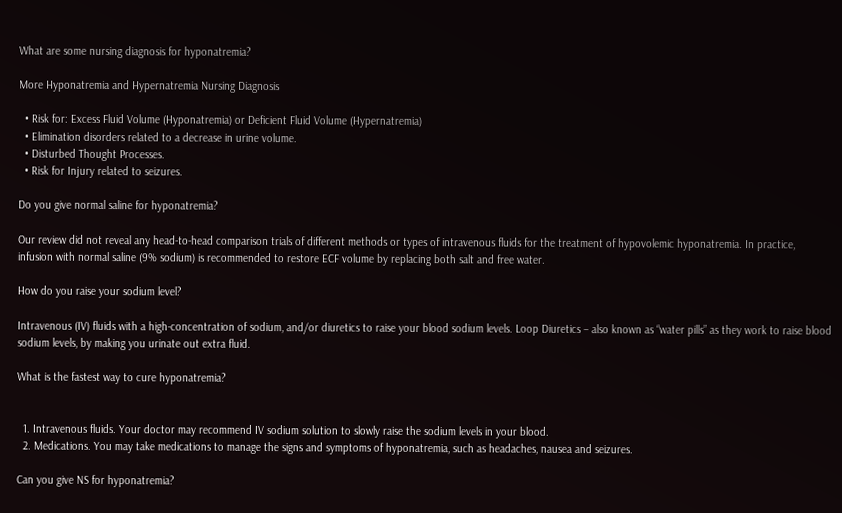What are some nursing diagnosis for hyponatremia?

More Hyponatremia and Hypernatremia Nursing Diagnosis

  • Risk for: Excess Fluid Volume (Hyponatremia) or Deficient Fluid Volume (Hypernatremia)
  • Elimination disorders related to a decrease in urine volume.
  • Disturbed Thought Processes.
  • Risk for Injury related to seizures.

Do you give normal saline for hyponatremia?

Our review did not reveal any head-to-head comparison trials of different methods or types of intravenous fluids for the treatment of hypovolemic hyponatremia. In practice, infusion with normal saline (9% sodium) is recommended to restore ECF volume by replacing both salt and free water.

How do you raise your sodium level?

Intravenous (IV) fluids with a high-concentration of sodium, and/or diuretics to raise your blood sodium levels. Loop Diuretics – also known as “water pills” as they work to raise blood sodium levels, by making you urinate out extra fluid.

What is the fastest way to cure hyponatremia?


  1. Intravenous fluids. Your doctor may recommend IV sodium solution to slowly raise the sodium levels in your blood.
  2. Medications. You may take medications to manage the signs and symptoms of hyponatremia, such as headaches, nausea and seizures.

Can you give NS for hyponatremia?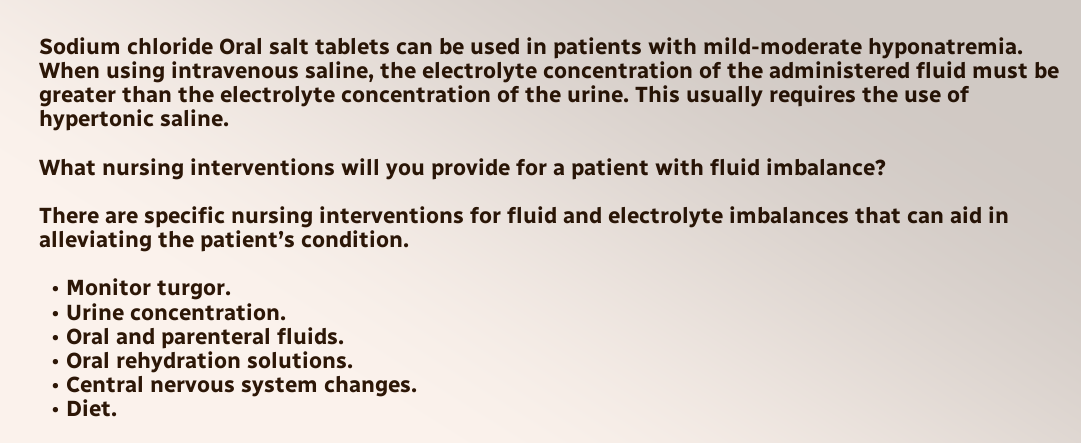Sodium chloride Oral salt tablets can be used in patients with mild-moderate hyponatremia. When using intravenous saline, the electrolyte concentration of the administered fluid must be greater than the electrolyte concentration of the urine. This usually requires the use of hypertonic saline.

What nursing interventions will you provide for a patient with fluid imbalance?

There are specific nursing interventions for fluid and electrolyte imbalances that can aid in alleviating the patient’s condition.

  • Monitor turgor.
  • Urine concentration.
  • Oral and parenteral fluids.
  • Oral rehydration solutions.
  • Central nervous system changes.
  • Diet.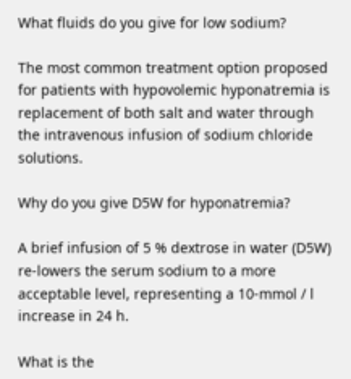What fluids do you give for low sodium?

The most common treatment option proposed for patients with hypovolemic hyponatremia is replacement of both salt and water through the intravenous infusion of sodium chloride solutions.

Why do you give D5W for hyponatremia?

A brief infusion of 5 % dextrose in water (D5W) re-lowers the serum sodium to a more acceptable level, representing a 10-mmol / l increase in 24 h.

What is the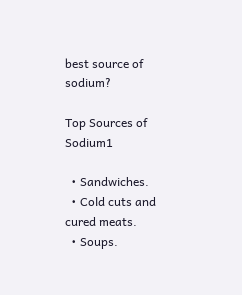best source of sodium?

Top Sources of Sodium1

  • Sandwiches.
  • Cold cuts and cured meats.
  • Soups.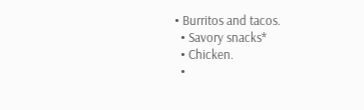• Burritos and tacos.
  • Savory snacks*
  • Chicken.
  •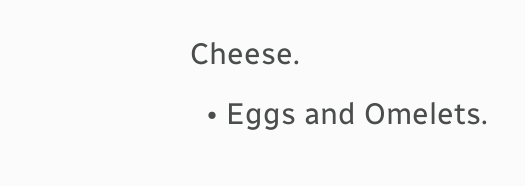Cheese.
  • Eggs and Omelets.